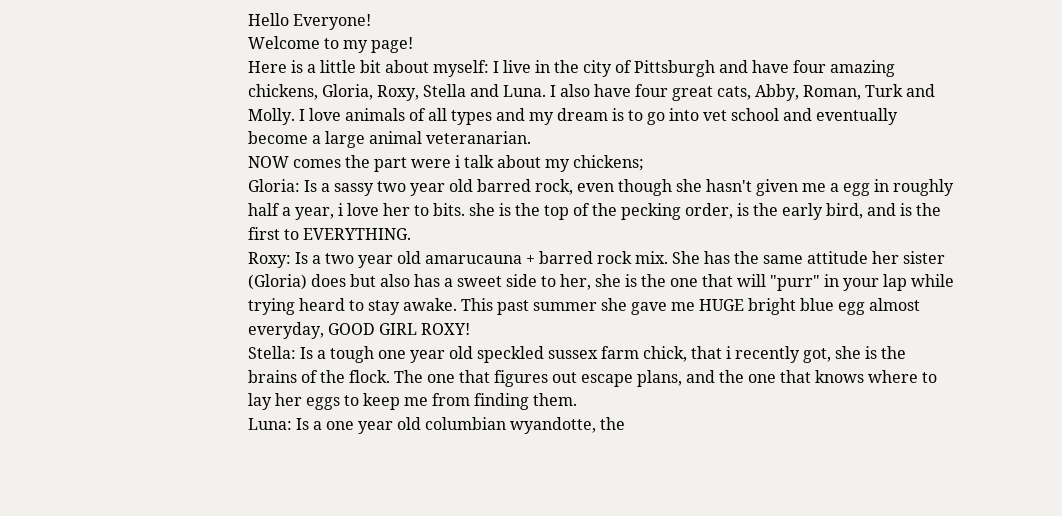Hello Everyone!
Welcome to my page!
Here is a little bit about myself: I live in the city of Pittsburgh and have four amazing chickens, Gloria, Roxy, Stella and Luna. I also have four great cats, Abby, Roman, Turk and Molly. I love animals of all types and my dream is to go into vet school and eventually become a large animal veteranarian.
NOW comes the part were i talk about my chickens;
Gloria: Is a sassy two year old barred rock, even though she hasn't given me a egg in roughly half a year, i love her to bits. she is the top of the pecking order, is the early bird, and is the first to EVERYTHING.
Roxy: Is a two year old amarucauna + barred rock mix. She has the same attitude her sister (Gloria) does but also has a sweet side to her, she is the one that will "purr" in your lap while trying heard to stay awake. This past summer she gave me HUGE bright blue egg almost everyday, GOOD GIRL ROXY!
Stella: Is a tough one year old speckled sussex farm chick, that i recently got, she is the brains of the flock. The one that figures out escape plans, and the one that knows where to lay her eggs to keep me from finding them.
Luna: Is a one year old columbian wyandotte, the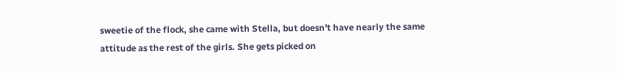sweetie of the flock, she came with Stella, but doesn't have nearly the same attitude as the rest of the girls. She gets picked on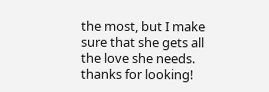the most, but I make sure that she gets all the love she needs.
thanks for looking!